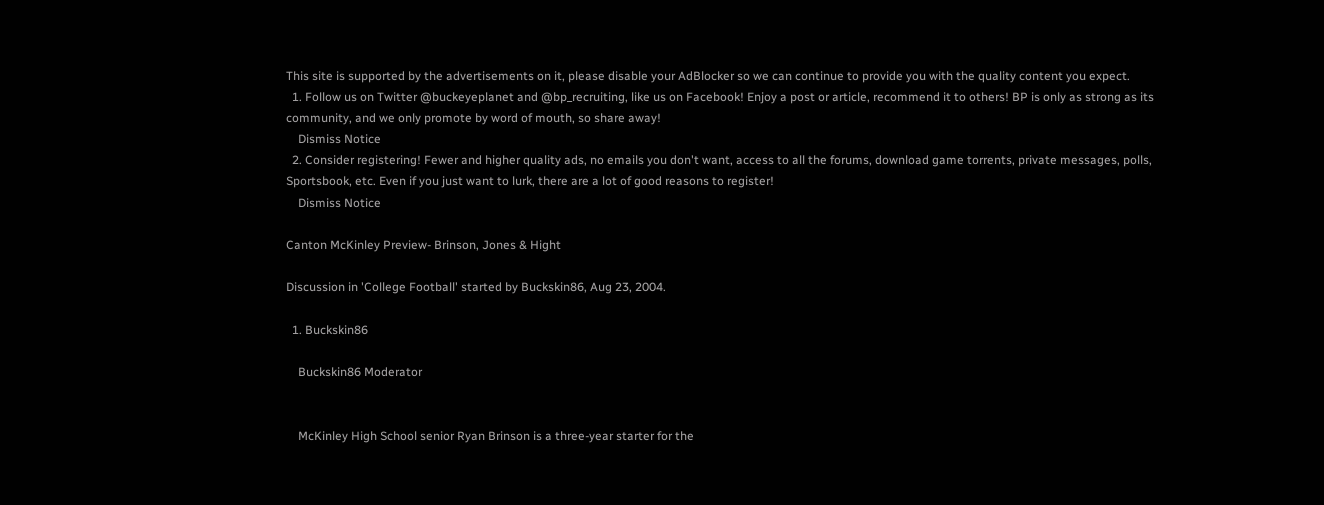This site is supported by the advertisements on it, please disable your AdBlocker so we can continue to provide you with the quality content you expect.
  1. Follow us on Twitter @buckeyeplanet and @bp_recruiting, like us on Facebook! Enjoy a post or article, recommend it to others! BP is only as strong as its community, and we only promote by word of mouth, so share away!
    Dismiss Notice
  2. Consider registering! Fewer and higher quality ads, no emails you don't want, access to all the forums, download game torrents, private messages, polls, Sportsbook, etc. Even if you just want to lurk, there are a lot of good reasons to register!
    Dismiss Notice

Canton McKinley Preview- Brinson, Jones & Hight

Discussion in 'College Football' started by Buckskin86, Aug 23, 2004.

  1. Buckskin86

    Buckskin86 Moderator


    McKinley High School senior Ryan Brinson is a three-year starter for the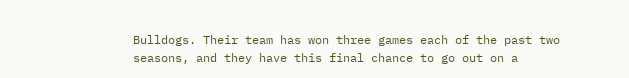Bulldogs. Their team has won three games each of the past two seasons, and they have this final chance to go out on a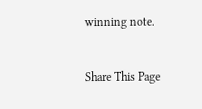winning note.


Share This Page